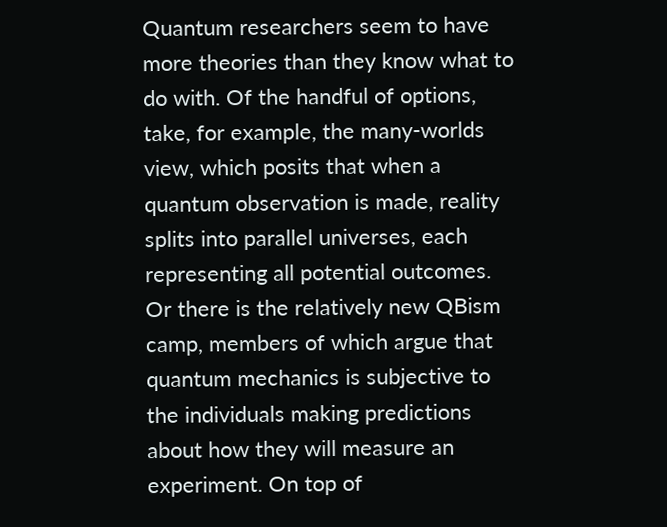Quantum researchers seem to have more theories than they know what to do with. Of the handful of options, take, for example, the many-worlds view, which posits that when a quantum observation is made, reality splits into parallel universes, each representing all potential outcomes. Or there is the relatively new QBism camp, members of which argue that quantum mechanics is subjective to the individuals making predictions about how they will measure an experiment. On top of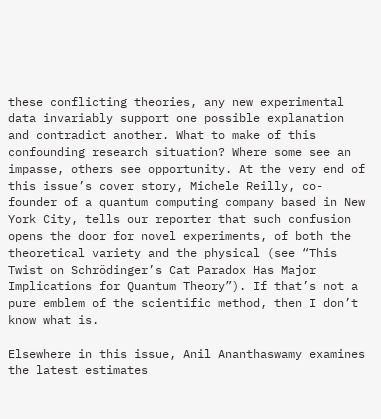these conflicting theories, any new experimental data invariably support one possible explanation and contradict another. What to make of this confounding research situation? Where some see an impasse, others see opportunity. At the very end of this issue’s cover story, Michele Reilly, co-founder of a quantum computing company based in New York City, tells our reporter that such confusion opens the door for novel experiments, of both the theoretical variety and the physical (see “This Twist on Schrödinger’s Cat Paradox Has Major Implications for Quantum Theory”). If that’s not a pure emblem of the scientific method, then I don’t know what is.

Elsewhere in this issue, Anil Ananthaswamy examines the latest estimates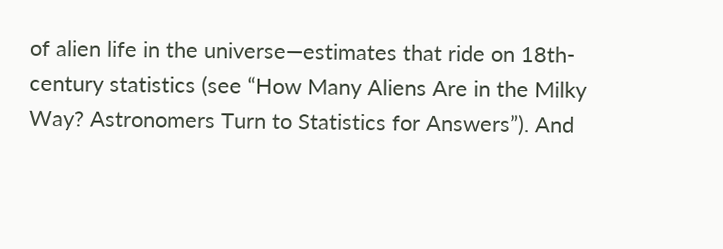of alien life in the universe—estimates that ride on 18th-century statistics (see “How Many Aliens Are in the Milky Way? Astronomers Turn to Statistics for Answers”). And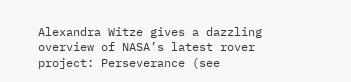Alexandra Witze gives a dazzling overview of NASA’s latest rover project: Perseverance (see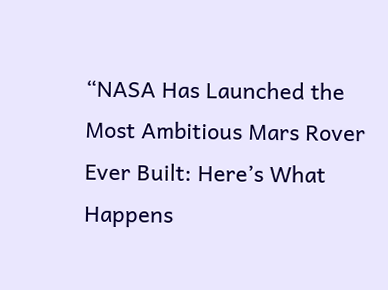“NASA Has Launched the Most Ambitious Mars Rover Ever Built: Here’s What Happens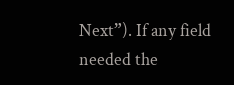Next”). If any field needed the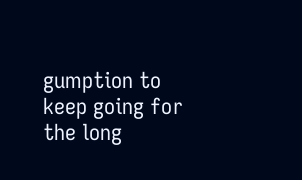gumption to keep going for the long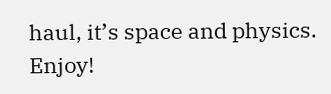haul, it’s space and physics. Enjoy!